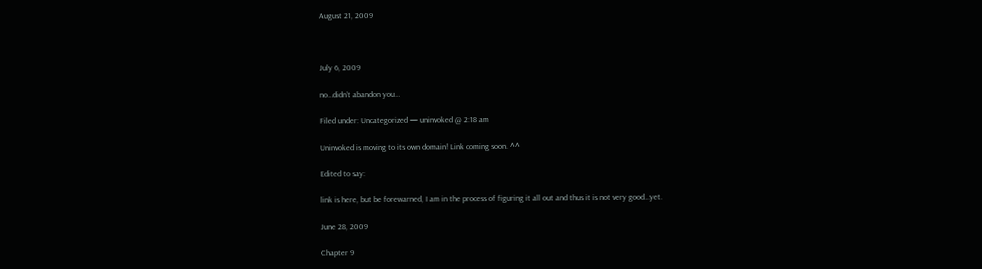August 21, 2009



July 6, 2009

no…didn’t abandon you…

Filed under: Uncategorized — uninvoked @ 2:18 am

Uninvoked is moving to its own domain! Link coming soon. ^^

Edited to say:

link is here, but be forewarned, I am in the process of figuring it all out and thus it is not very good…yet.

June 28, 2009

Chapter 9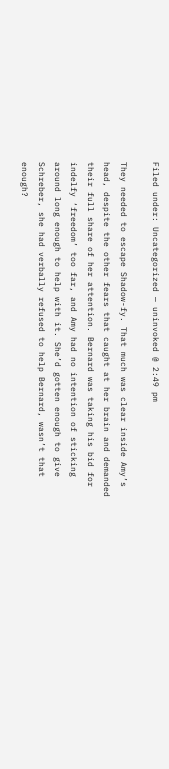Filed under: Uncategorized — uninvoked @ 2:49 pm

They needed to escape Shadow-fy. That much was clear inside Amy’s head, despite the other fears that caught at her brain and demanded their full share of her attention. Bernard was taking his bid for indelfy ‘freedom’ too far, and Amy had no intention of sticking around long enough to help with it. She’d gotten enough to give Schreber, she had verbally refused to help Bernard, wasn’t that enough?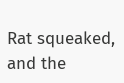Rat squeaked, and the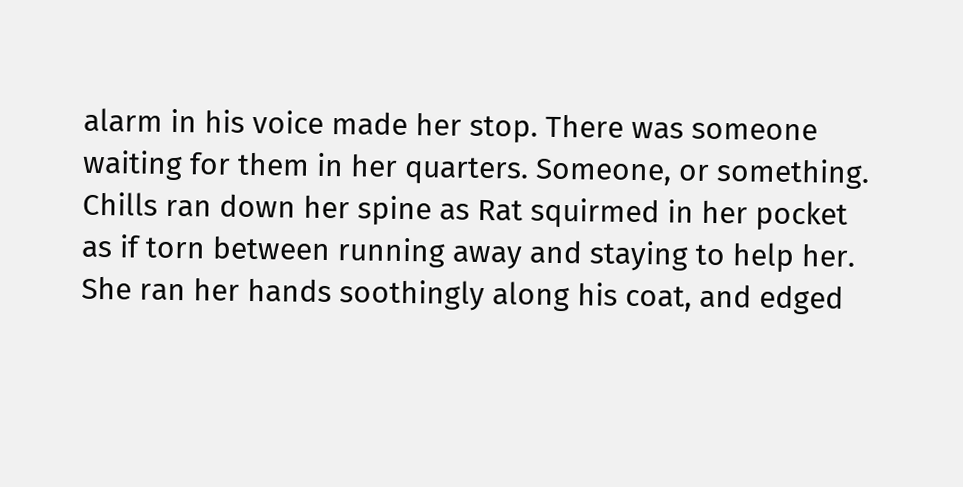alarm in his voice made her stop. There was someone waiting for them in her quarters. Someone, or something. Chills ran down her spine as Rat squirmed in her pocket as if torn between running away and staying to help her. She ran her hands soothingly along his coat, and edged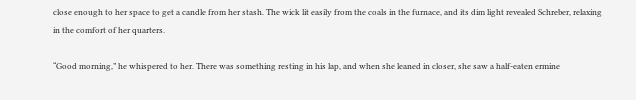close enough to her space to get a candle from her stash. The wick lit easily from the coals in the furnace, and its dim light revealed Schreber, relaxing in the comfort of her quarters.

“Good morning,” he whispered to her. There was something resting in his lap, and when she leaned in closer, she saw a half-eaten ermine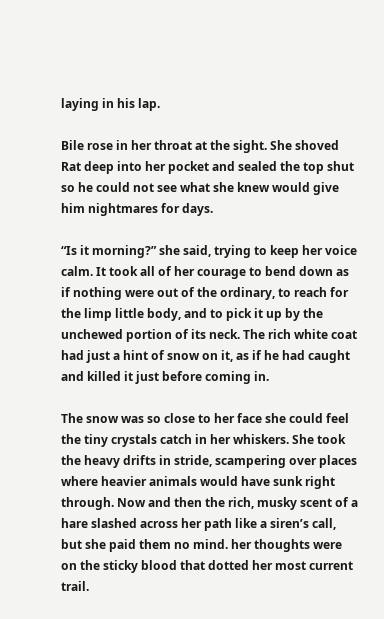laying in his lap.

Bile rose in her throat at the sight. She shoved Rat deep into her pocket and sealed the top shut so he could not see what she knew would give him nightmares for days.

“Is it morning?” she said, trying to keep her voice calm. It took all of her courage to bend down as if nothing were out of the ordinary, to reach for the limp little body, and to pick it up by the unchewed portion of its neck. The rich white coat had just a hint of snow on it, as if he had caught and killed it just before coming in.

The snow was so close to her face she could feel the tiny crystals catch in her whiskers. She took the heavy drifts in stride, scampering over places where heavier animals would have sunk right through. Now and then the rich, musky scent of a hare slashed across her path like a siren’s call, but she paid them no mind. her thoughts were on the sticky blood that dotted her most current trail.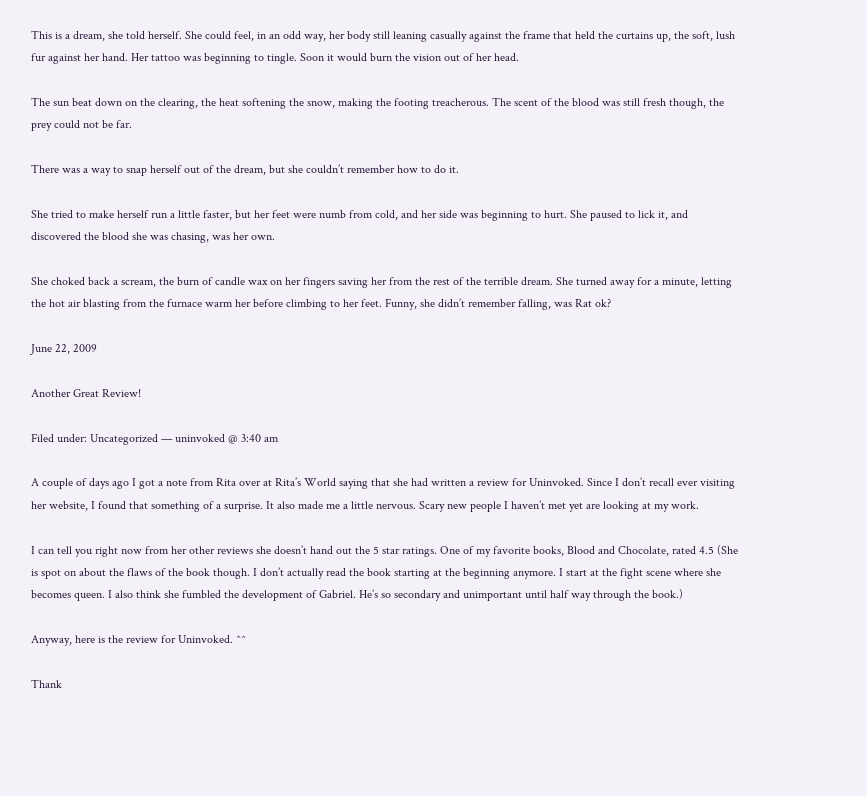This is a dream, she told herself. She could feel, in an odd way, her body still leaning casually against the frame that held the curtains up, the soft, lush fur against her hand. Her tattoo was beginning to tingle. Soon it would burn the vision out of her head.

The sun beat down on the clearing, the heat softening the snow, making the footing treacherous. The scent of the blood was still fresh though, the prey could not be far.

There was a way to snap herself out of the dream, but she couldn’t remember how to do it.

She tried to make herself run a little faster, but her feet were numb from cold, and her side was beginning to hurt. She paused to lick it, and discovered the blood she was chasing, was her own.

She choked back a scream, the burn of candle wax on her fingers saving her from the rest of the terrible dream. She turned away for a minute, letting the hot air blasting from the furnace warm her before climbing to her feet. Funny, she didn’t remember falling, was Rat ok?

June 22, 2009

Another Great Review!

Filed under: Uncategorized — uninvoked @ 3:40 am

A couple of days ago I got a note from Rita over at Rita’s World saying that she had written a review for Uninvoked. Since I don’t recall ever visiting her website, I found that something of a surprise. It also made me a little nervous. Scary new people I haven’t met yet are looking at my work.

I can tell you right now from her other reviews she doesn’t hand out the 5 star ratings. One of my favorite books, Blood and Chocolate, rated 4.5 (She is spot on about the flaws of the book though. I don’t actually read the book starting at the beginning anymore. I start at the fight scene where she becomes queen. I also think she fumbled the development of Gabriel. He’s so secondary and unimportant until half way through the book.)

Anyway, here is the review for Uninvoked. ^^

Thank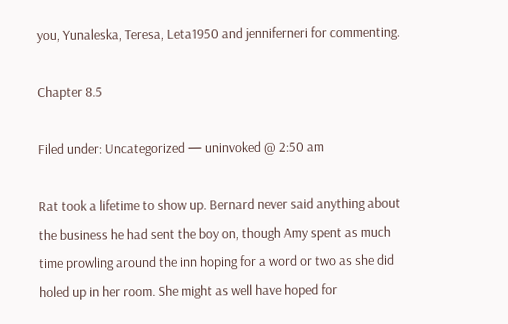you, Yunaleska, Teresa, Leta1950 and jenniferneri for commenting.

Chapter 8.5

Filed under: Uncategorized — uninvoked @ 2:50 am

Rat took a lifetime to show up. Bernard never said anything about the business he had sent the boy on, though Amy spent as much time prowling around the inn hoping for a word or two as she did holed up in her room. She might as well have hoped for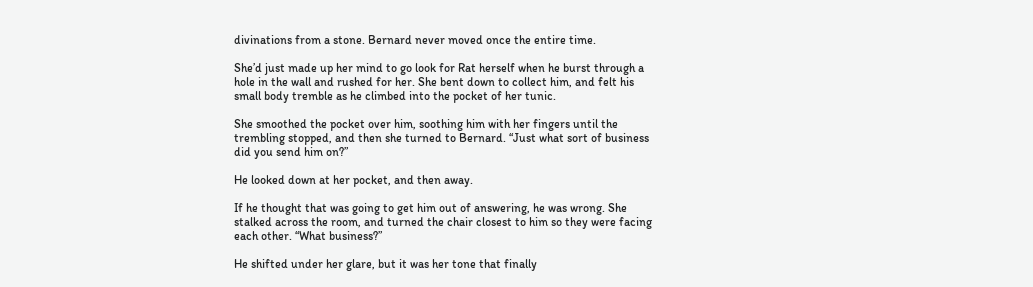divinations from a stone. Bernard never moved once the entire time.

She’d just made up her mind to go look for Rat herself when he burst through a hole in the wall and rushed for her. She bent down to collect him, and felt his small body tremble as he climbed into the pocket of her tunic.

She smoothed the pocket over him, soothing him with her fingers until the trembling stopped, and then she turned to Bernard. “Just what sort of business did you send him on?”

He looked down at her pocket, and then away.

If he thought that was going to get him out of answering, he was wrong. She stalked across the room, and turned the chair closest to him so they were facing each other. “What business?”

He shifted under her glare, but it was her tone that finally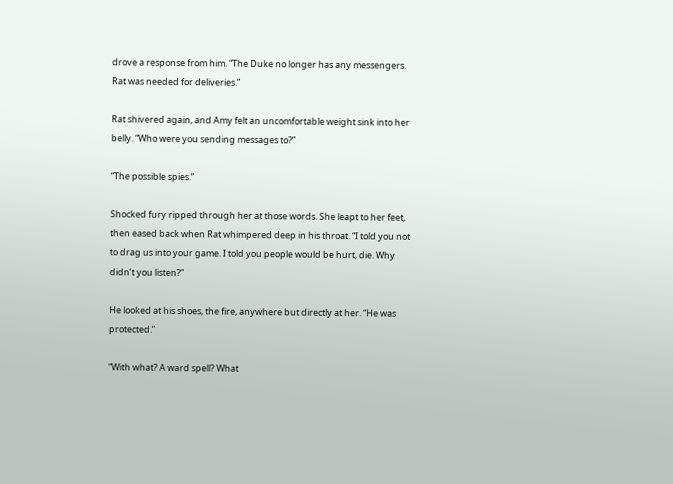drove a response from him. “The Duke no longer has any messengers. Rat was needed for deliveries.”

Rat shivered again, and Amy felt an uncomfortable weight sink into her belly. “Who were you sending messages to?”

“The possible spies.”

Shocked fury ripped through her at those words. She leapt to her feet, then eased back when Rat whimpered deep in his throat. “I told you not to drag us into your game. I told you people would be hurt, die. Why didn’t you listen?”

He looked at his shoes, the fire, anywhere but directly at her. “He was protected.”

“With what? A ward spell? What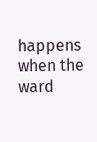happens when the ward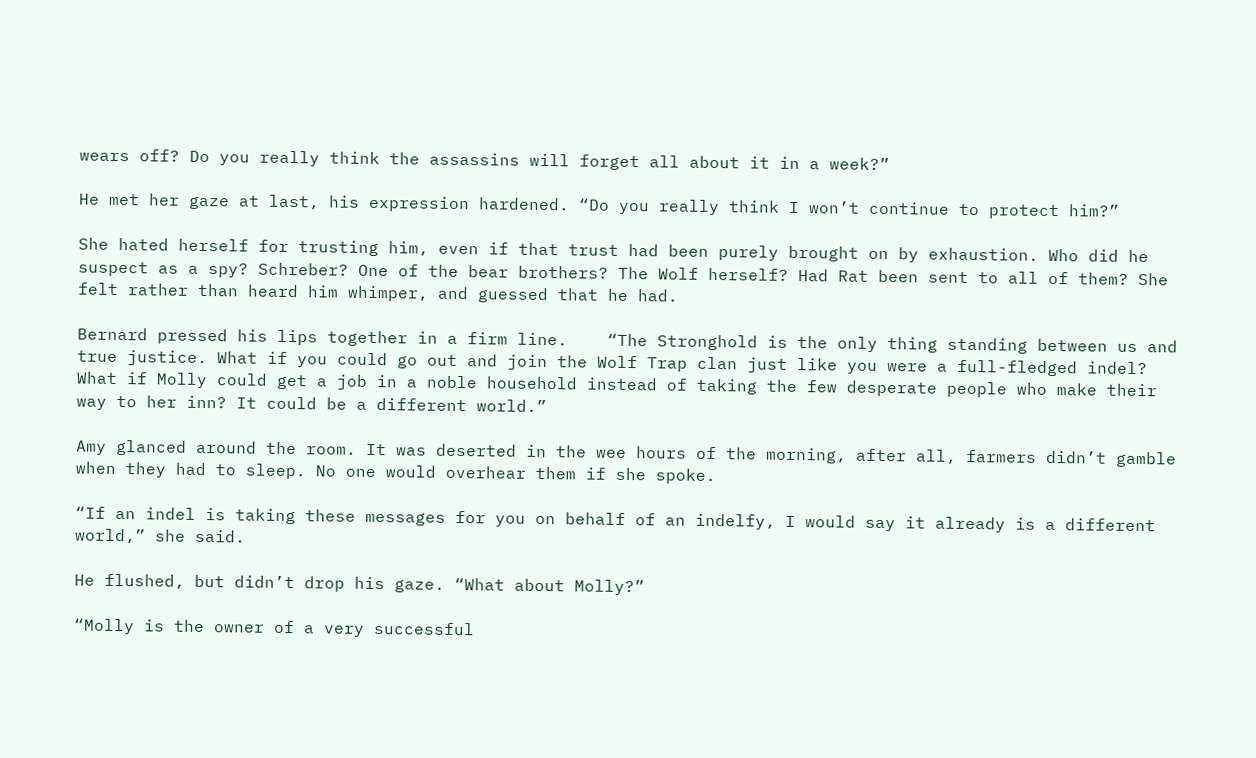wears off? Do you really think the assassins will forget all about it in a week?”

He met her gaze at last, his expression hardened. “Do you really think I won’t continue to protect him?”

She hated herself for trusting him, even if that trust had been purely brought on by exhaustion. Who did he suspect as a spy? Schreber? One of the bear brothers? The Wolf herself? Had Rat been sent to all of them? She felt rather than heard him whimper, and guessed that he had.

Bernard pressed his lips together in a firm line.    “The Stronghold is the only thing standing between us and true justice. What if you could go out and join the Wolf Trap clan just like you were a full-fledged indel? What if Molly could get a job in a noble household instead of taking the few desperate people who make their way to her inn? It could be a different world.”

Amy glanced around the room. It was deserted in the wee hours of the morning, after all, farmers didn’t gamble when they had to sleep. No one would overhear them if she spoke.

“If an indel is taking these messages for you on behalf of an indelfy, I would say it already is a different world,” she said.

He flushed, but didn’t drop his gaze. “What about Molly?”

“Molly is the owner of a very successful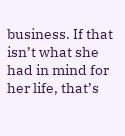business. If that isn’t what she had in mind for her life, that’s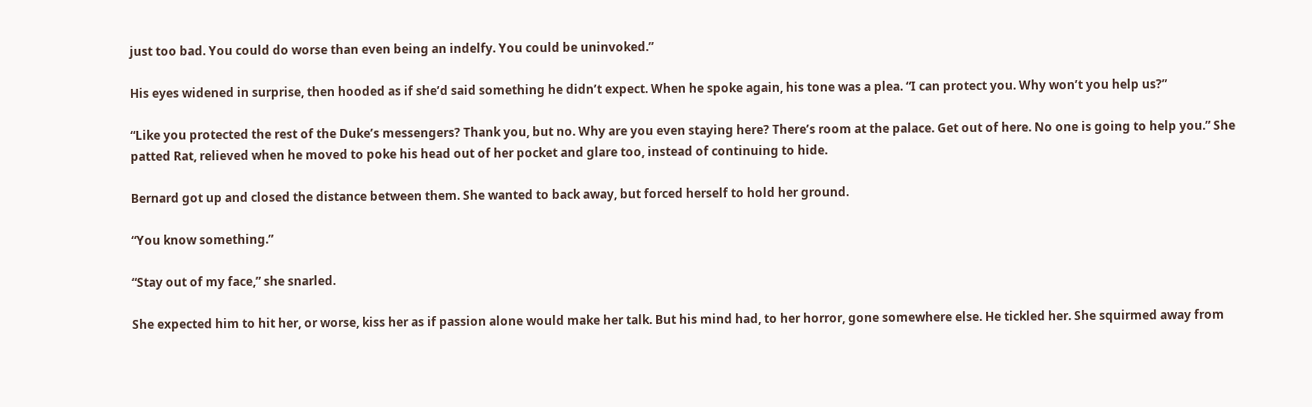just too bad. You could do worse than even being an indelfy. You could be uninvoked.”

His eyes widened in surprise, then hooded as if she’d said something he didn’t expect. When he spoke again, his tone was a plea. “I can protect you. Why won’t you help us?”

“Like you protected the rest of the Duke’s messengers? Thank you, but no. Why are you even staying here? There’s room at the palace. Get out of here. No one is going to help you.” She patted Rat, relieved when he moved to poke his head out of her pocket and glare too, instead of continuing to hide.

Bernard got up and closed the distance between them. She wanted to back away, but forced herself to hold her ground.

“You know something.”

“Stay out of my face,” she snarled.

She expected him to hit her, or worse, kiss her as if passion alone would make her talk. But his mind had, to her horror, gone somewhere else. He tickled her. She squirmed away from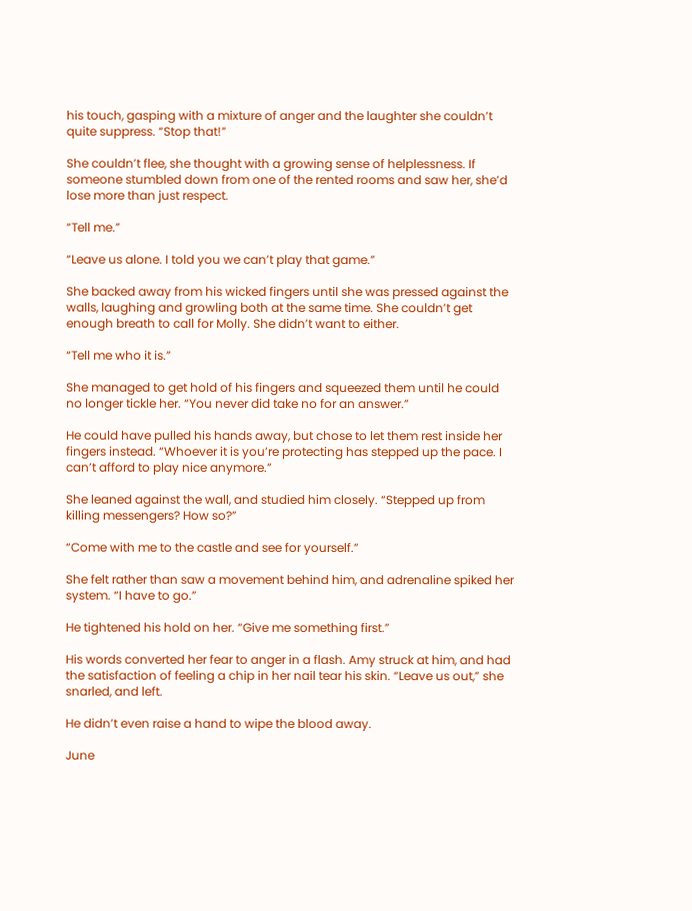his touch, gasping with a mixture of anger and the laughter she couldn’t quite suppress. “Stop that!”

She couldn’t flee, she thought with a growing sense of helplessness. If someone stumbled down from one of the rented rooms and saw her, she’d lose more than just respect.

“Tell me.”

“Leave us alone. I told you we can’t play that game.”

She backed away from his wicked fingers until she was pressed against the walls, laughing and growling both at the same time. She couldn’t get enough breath to call for Molly. She didn’t want to either.

“Tell me who it is.”

She managed to get hold of his fingers and squeezed them until he could no longer tickle her. “You never did take no for an answer.”

He could have pulled his hands away, but chose to let them rest inside her fingers instead. “Whoever it is you’re protecting has stepped up the pace. I can’t afford to play nice anymore.”

She leaned against the wall, and studied him closely. “Stepped up from killing messengers? How so?”

“Come with me to the castle and see for yourself.”

She felt rather than saw a movement behind him, and adrenaline spiked her system. “I have to go.”

He tightened his hold on her. “Give me something first.”

His words converted her fear to anger in a flash. Amy struck at him, and had the satisfaction of feeling a chip in her nail tear his skin. “Leave us out,” she snarled, and left.

He didn’t even raise a hand to wipe the blood away.

June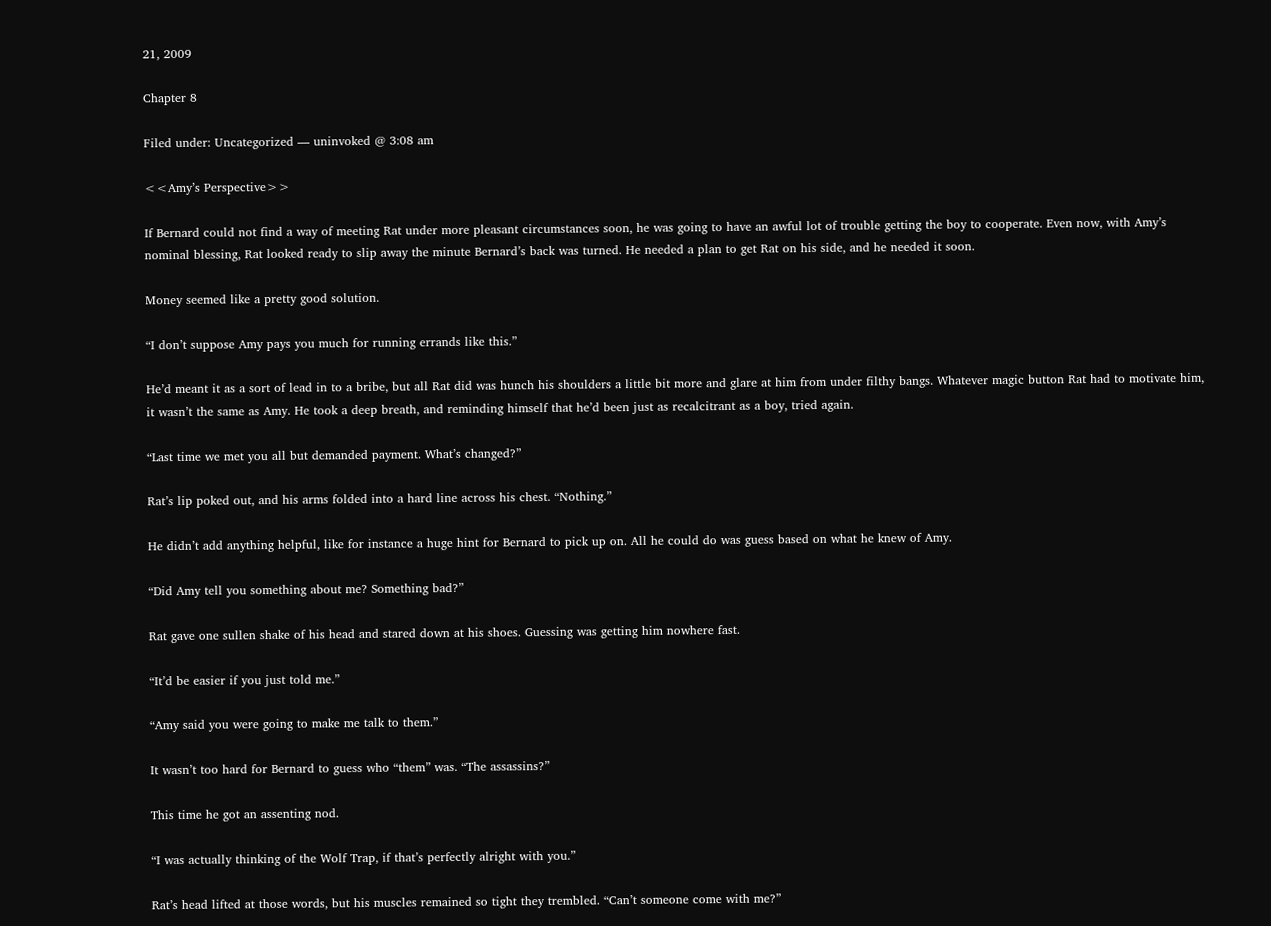21, 2009

Chapter 8

Filed under: Uncategorized — uninvoked @ 3:08 am

<<Amy’s Perspective>>

If Bernard could not find a way of meeting Rat under more pleasant circumstances soon, he was going to have an awful lot of trouble getting the boy to cooperate. Even now, with Amy’s nominal blessing, Rat looked ready to slip away the minute Bernard’s back was turned. He needed a plan to get Rat on his side, and he needed it soon.

Money seemed like a pretty good solution.

“I don’t suppose Amy pays you much for running errands like this.”

He’d meant it as a sort of lead in to a bribe, but all Rat did was hunch his shoulders a little bit more and glare at him from under filthy bangs. Whatever magic button Rat had to motivate him, it wasn’t the same as Amy. He took a deep breath, and reminding himself that he’d been just as recalcitrant as a boy, tried again.

“Last time we met you all but demanded payment. What’s changed?”

Rat’s lip poked out, and his arms folded into a hard line across his chest. “Nothing.”

He didn’t add anything helpful, like for instance a huge hint for Bernard to pick up on. All he could do was guess based on what he knew of Amy.

“Did Amy tell you something about me? Something bad?”

Rat gave one sullen shake of his head and stared down at his shoes. Guessing was getting him nowhere fast.

“It’d be easier if you just told me.”

“Amy said you were going to make me talk to them.”

It wasn’t too hard for Bernard to guess who “them” was. “The assassins?”

This time he got an assenting nod.

“I was actually thinking of the Wolf Trap, if that’s perfectly alright with you.”

Rat’s head lifted at those words, but his muscles remained so tight they trembled. “Can’t someone come with me?”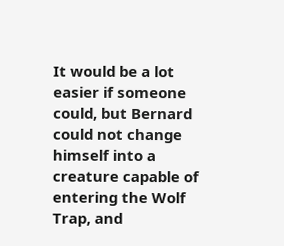It would be a lot easier if someone could, but Bernard could not change himself into a creature capable of entering the Wolf Trap, and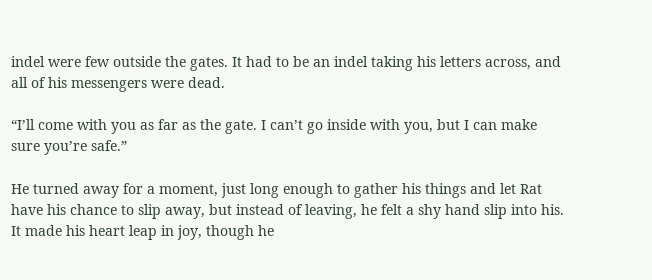indel were few outside the gates. It had to be an indel taking his letters across, and all of his messengers were dead.

“I’ll come with you as far as the gate. I can’t go inside with you, but I can make sure you’re safe.”

He turned away for a moment, just long enough to gather his things and let Rat have his chance to slip away, but instead of leaving, he felt a shy hand slip into his. It made his heart leap in joy, though he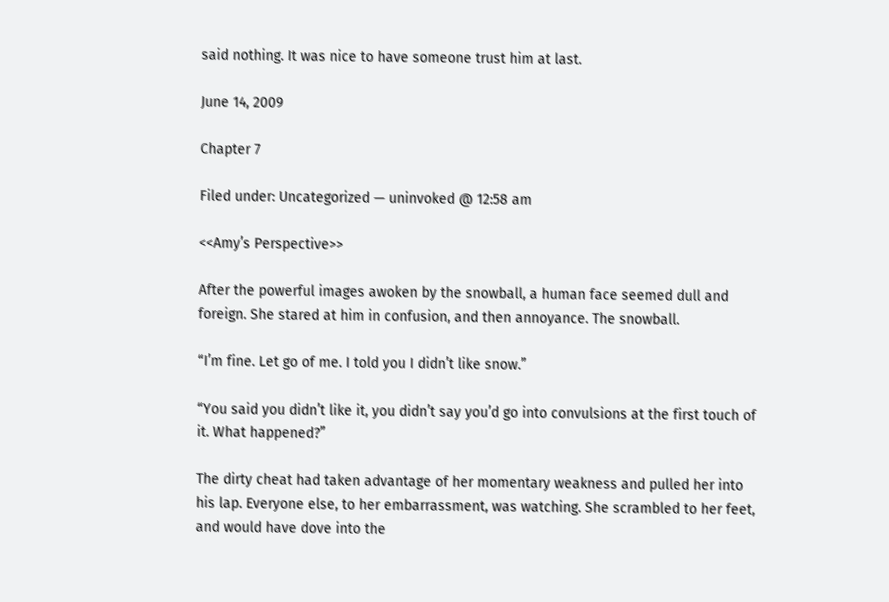said nothing. It was nice to have someone trust him at last.

June 14, 2009

Chapter 7

Filed under: Uncategorized — uninvoked @ 12:58 am

<<Amy’s Perspective>>

After the powerful images awoken by the snowball, a human face seemed dull and foreign. She stared at him in confusion, and then annoyance. The snowball.

“I’m fine. Let go of me. I told you I didn’t like snow.”

“You said you didn’t like it, you didn’t say you’d go into convulsions at the first touch of it. What happened?”

The dirty cheat had taken advantage of her momentary weakness and pulled her into his lap. Everyone else, to her embarrassment, was watching. She scrambled to her feet, and would have dove into the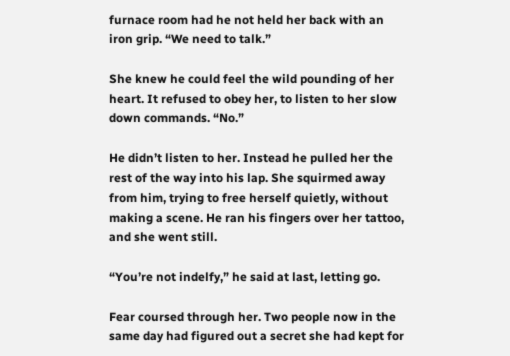furnace room had he not held her back with an iron grip. “We need to talk.”

She knew he could feel the wild pounding of her heart. It refused to obey her, to listen to her slow down commands. “No.”

He didn’t listen to her. Instead he pulled her the rest of the way into his lap. She squirmed away from him, trying to free herself quietly, without making a scene. He ran his fingers over her tattoo, and she went still.

“You’re not indelfy,” he said at last, letting go.

Fear coursed through her. Two people now in the same day had figured out a secret she had kept for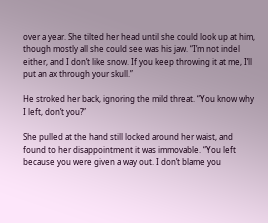over a year. She tilted her head until she could look up at him, though mostly all she could see was his jaw. “I’m not indel either, and I don’t like snow. If you keep throwing it at me, I’ll put an ax through your skull.”

He stroked her back, ignoring the mild threat. “You know why I left, don’t you?”

She pulled at the hand still locked around her waist, and found to her disappointment it was immovable. “You left because you were given a way out. I don’t blame you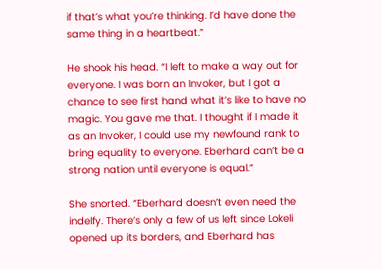if that’s what you’re thinking. I’d have done the same thing in a heartbeat.”

He shook his head. “I left to make a way out for everyone. I was born an Invoker, but I got a chance to see first hand what it’s like to have no magic. You gave me that. I thought if I made it as an Invoker, I could use my newfound rank to bring equality to everyone. Eberhard can’t be a strong nation until everyone is equal.”

She snorted. “Eberhard doesn’t even need the indelfy. There’s only a few of us left since Lokeli opened up its borders, and Eberhard has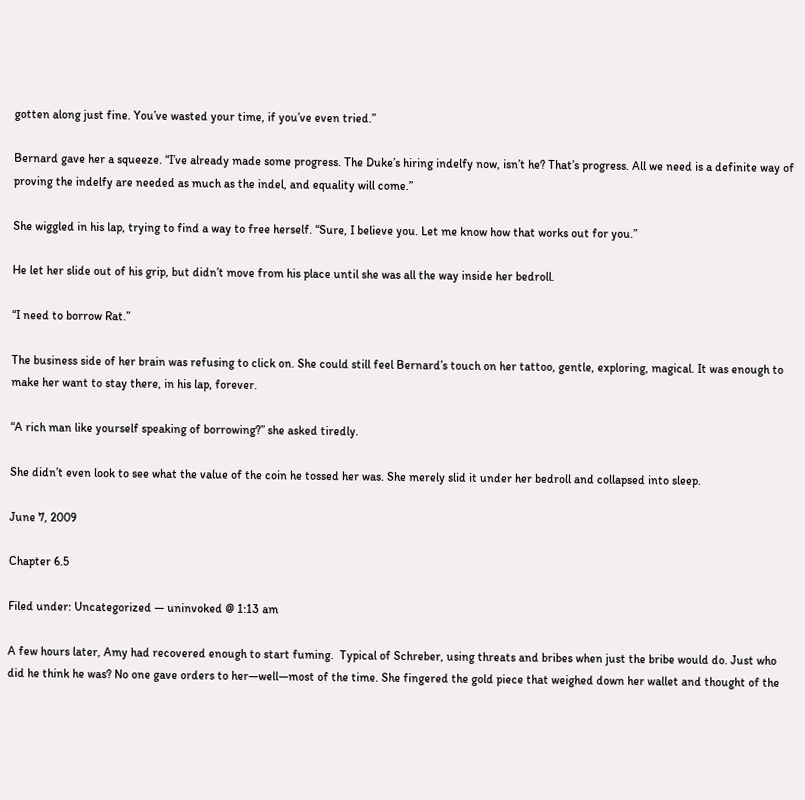gotten along just fine. You’ve wasted your time, if you’ve even tried.”

Bernard gave her a squeeze. “I’ve already made some progress. The Duke’s hiring indelfy now, isn’t he? That’s progress. All we need is a definite way of proving the indelfy are needed as much as the indel, and equality will come.”

She wiggled in his lap, trying to find a way to free herself. “Sure, I believe you. Let me know how that works out for you.”

He let her slide out of his grip, but didn’t move from his place until she was all the way inside her bedroll.

“I need to borrow Rat.”

The business side of her brain was refusing to click on. She could still feel Bernard’s touch on her tattoo, gentle, exploring, magical. It was enough to make her want to stay there, in his lap, forever.

“A rich man like yourself speaking of borrowing?” she asked tiredly.

She didn’t even look to see what the value of the coin he tossed her was. She merely slid it under her bedroll and collapsed into sleep.

June 7, 2009

Chapter 6.5

Filed under: Uncategorized — uninvoked @ 1:13 am

A few hours later, Amy had recovered enough to start fuming.  Typical of Schreber, using threats and bribes when just the bribe would do. Just who did he think he was? No one gave orders to her—well—most of the time. She fingered the gold piece that weighed down her wallet and thought of the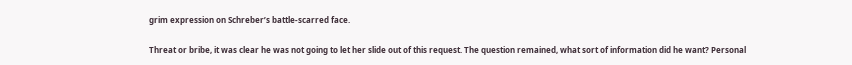grim expression on Schreber’s battle-scarred face.

Threat or bribe, it was clear he was not going to let her slide out of this request. The question remained, what sort of information did he want? Personal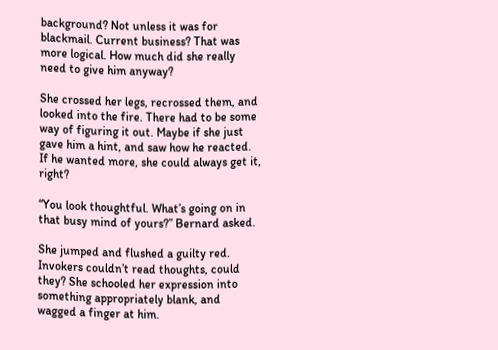background? Not unless it was for blackmail. Current business? That was more logical. How much did she really need to give him anyway?

She crossed her legs, recrossed them, and looked into the fire. There had to be some way of figuring it out. Maybe if she just gave him a hint, and saw how he reacted. If he wanted more, she could always get it, right?

“You look thoughtful. What’s going on in that busy mind of yours?” Bernard asked.

She jumped and flushed a guilty red. Invokers couldn’t read thoughts, could they? She schooled her expression into something appropriately blank, and wagged a finger at him.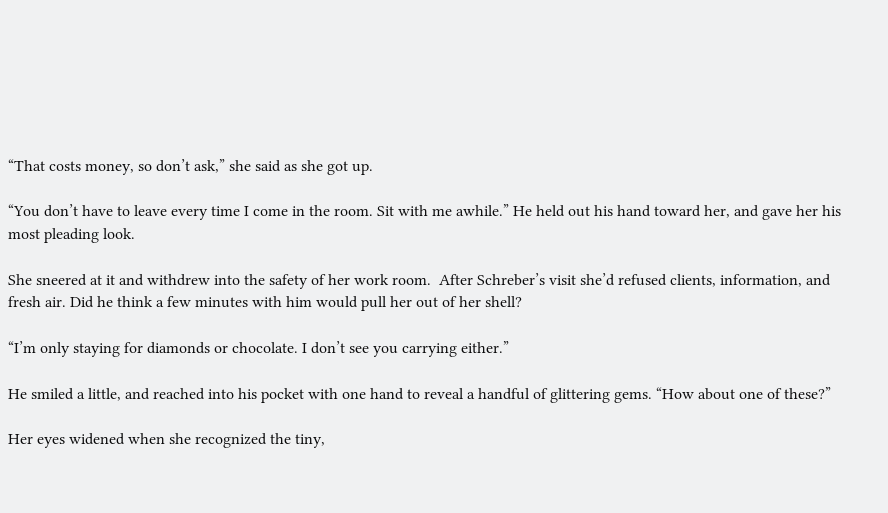“That costs money, so don’t ask,” she said as she got up.

“You don’t have to leave every time I come in the room. Sit with me awhile.” He held out his hand toward her, and gave her his most pleading look.

She sneered at it and withdrew into the safety of her work room.  After Schreber’s visit she’d refused clients, information, and fresh air. Did he think a few minutes with him would pull her out of her shell?

“I’m only staying for diamonds or chocolate. I don’t see you carrying either.”

He smiled a little, and reached into his pocket with one hand to reveal a handful of glittering gems. “How about one of these?”

Her eyes widened when she recognized the tiny,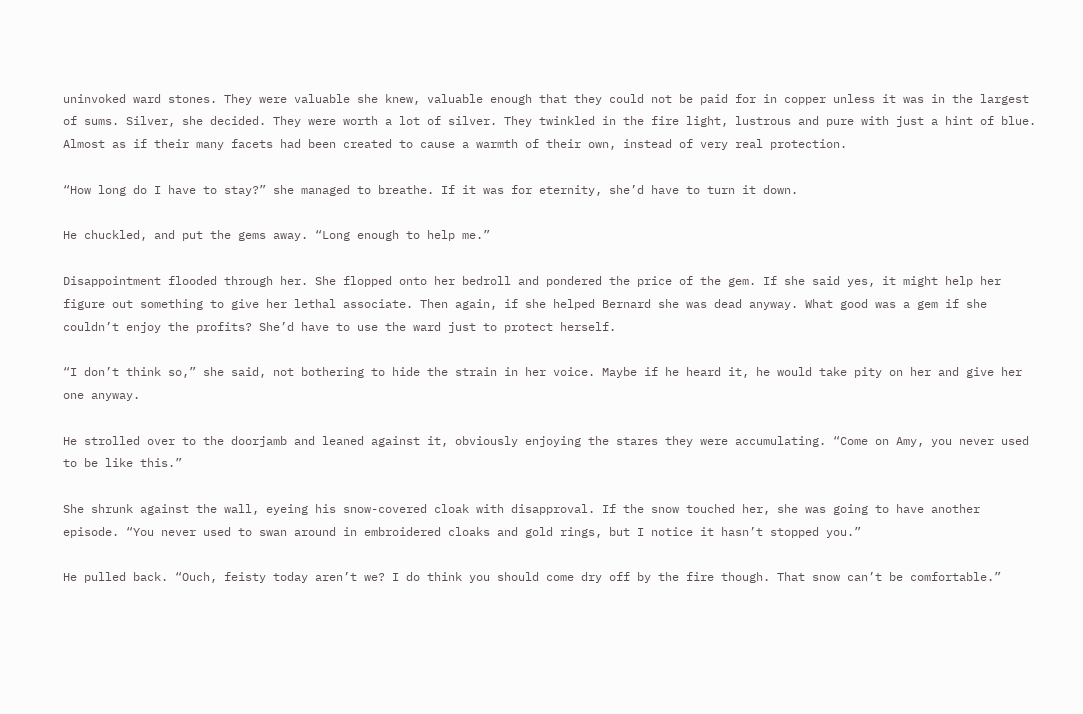uninvoked ward stones. They were valuable she knew, valuable enough that they could not be paid for in copper unless it was in the largest of sums. Silver, she decided. They were worth a lot of silver. They twinkled in the fire light, lustrous and pure with just a hint of blue. Almost as if their many facets had been created to cause a warmth of their own, instead of very real protection.

“How long do I have to stay?” she managed to breathe. If it was for eternity, she’d have to turn it down.

He chuckled, and put the gems away. “Long enough to help me.”

Disappointment flooded through her. She flopped onto her bedroll and pondered the price of the gem. If she said yes, it might help her figure out something to give her lethal associate. Then again, if she helped Bernard she was dead anyway. What good was a gem if she couldn’t enjoy the profits? She’d have to use the ward just to protect herself.

“I don’t think so,” she said, not bothering to hide the strain in her voice. Maybe if he heard it, he would take pity on her and give her one anyway.

He strolled over to the doorjamb and leaned against it, obviously enjoying the stares they were accumulating. “Come on Amy, you never used to be like this.”

She shrunk against the wall, eyeing his snow-covered cloak with disapproval. If the snow touched her, she was going to have another episode. “You never used to swan around in embroidered cloaks and gold rings, but I notice it hasn’t stopped you.”

He pulled back. “Ouch, feisty today aren’t we? I do think you should come dry off by the fire though. That snow can’t be comfortable.”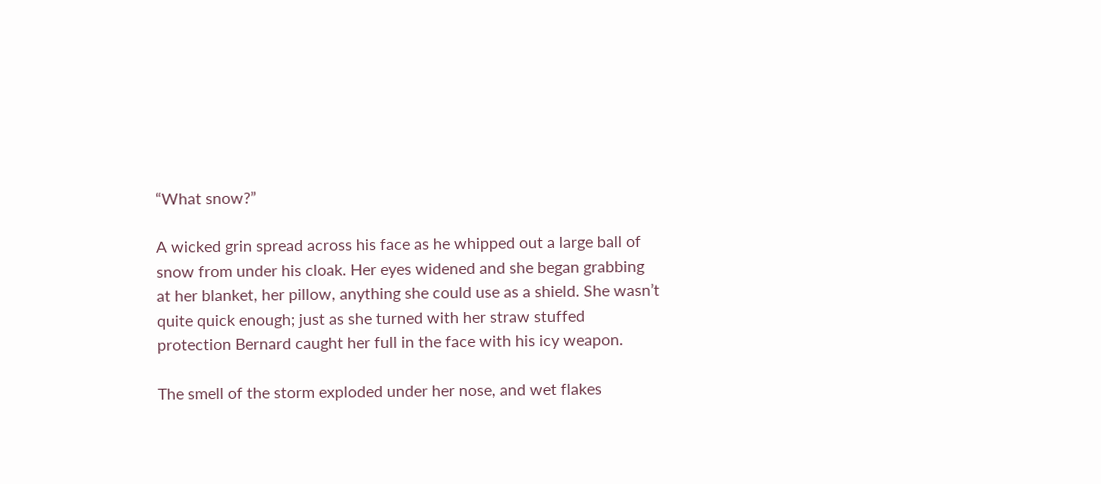“What snow?”

A wicked grin spread across his face as he whipped out a large ball of snow from under his cloak. Her eyes widened and she began grabbing at her blanket, her pillow, anything she could use as a shield. She wasn’t quite quick enough; just as she turned with her straw stuffed protection Bernard caught her full in the face with his icy weapon.

The smell of the storm exploded under her nose, and wet flakes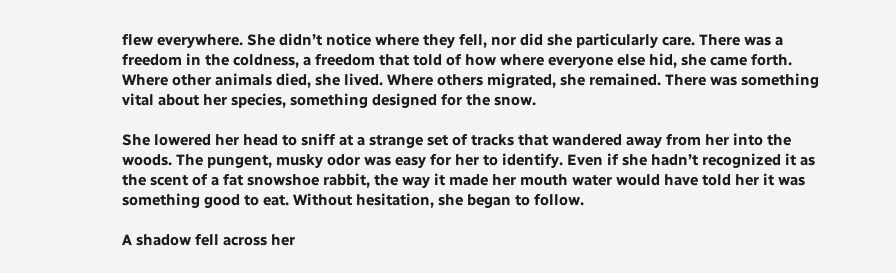flew everywhere. She didn’t notice where they fell, nor did she particularly care. There was a freedom in the coldness, a freedom that told of how where everyone else hid, she came forth. Where other animals died, she lived. Where others migrated, she remained. There was something vital about her species, something designed for the snow.

She lowered her head to sniff at a strange set of tracks that wandered away from her into the woods. The pungent, musky odor was easy for her to identify. Even if she hadn’t recognized it as the scent of a fat snowshoe rabbit, the way it made her mouth water would have told her it was something good to eat. Without hesitation, she began to follow.

A shadow fell across her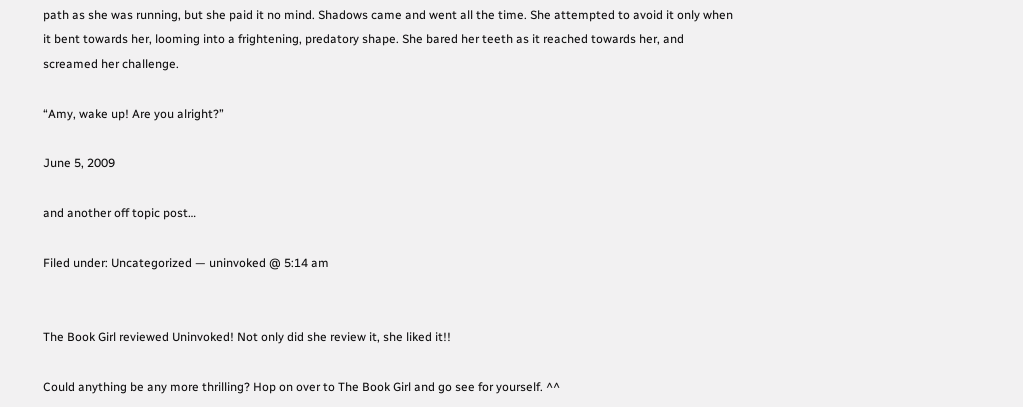path as she was running, but she paid it no mind. Shadows came and went all the time. She attempted to avoid it only when it bent towards her, looming into a frightening, predatory shape. She bared her teeth as it reached towards her, and screamed her challenge.

“Amy, wake up! Are you alright?”

June 5, 2009

and another off topic post…

Filed under: Uncategorized — uninvoked @ 5:14 am


The Book Girl reviewed Uninvoked! Not only did she review it, she liked it!!

Could anything be any more thrilling? Hop on over to The Book Girl and go see for yourself. ^^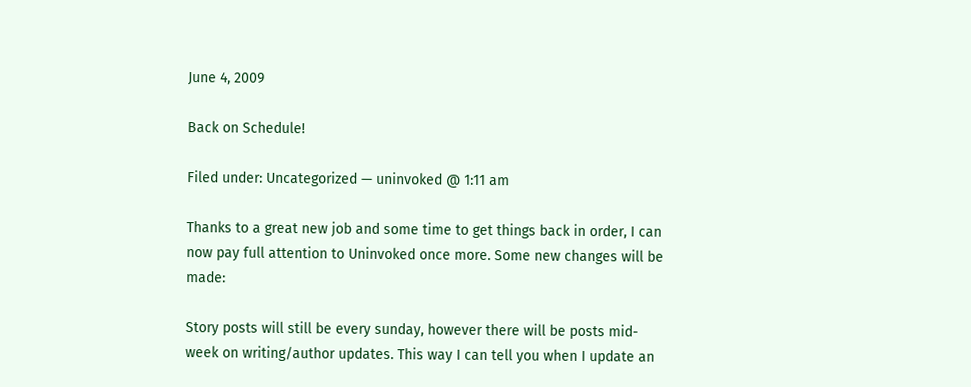June 4, 2009

Back on Schedule!

Filed under: Uncategorized — uninvoked @ 1:11 am

Thanks to a great new job and some time to get things back in order, I can now pay full attention to Uninvoked once more. Some new changes will be made:

Story posts will still be every sunday, however there will be posts mid-week on writing/author updates. This way I can tell you when I update an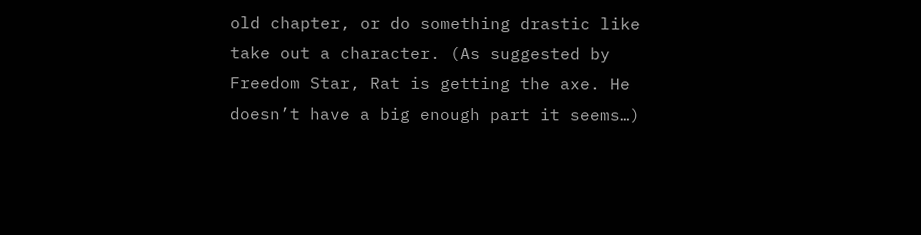old chapter, or do something drastic like take out a character. (As suggested by Freedom Star, Rat is getting the axe. He doesn’t have a big enough part it seems…)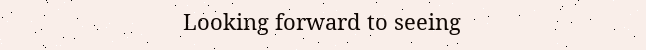Looking forward to seeing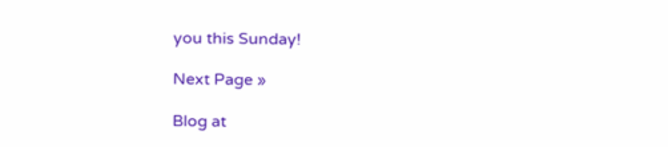you this Sunday!

Next Page »

Blog at